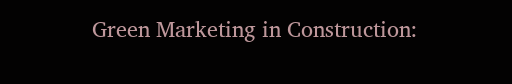Green Marketing in Construction: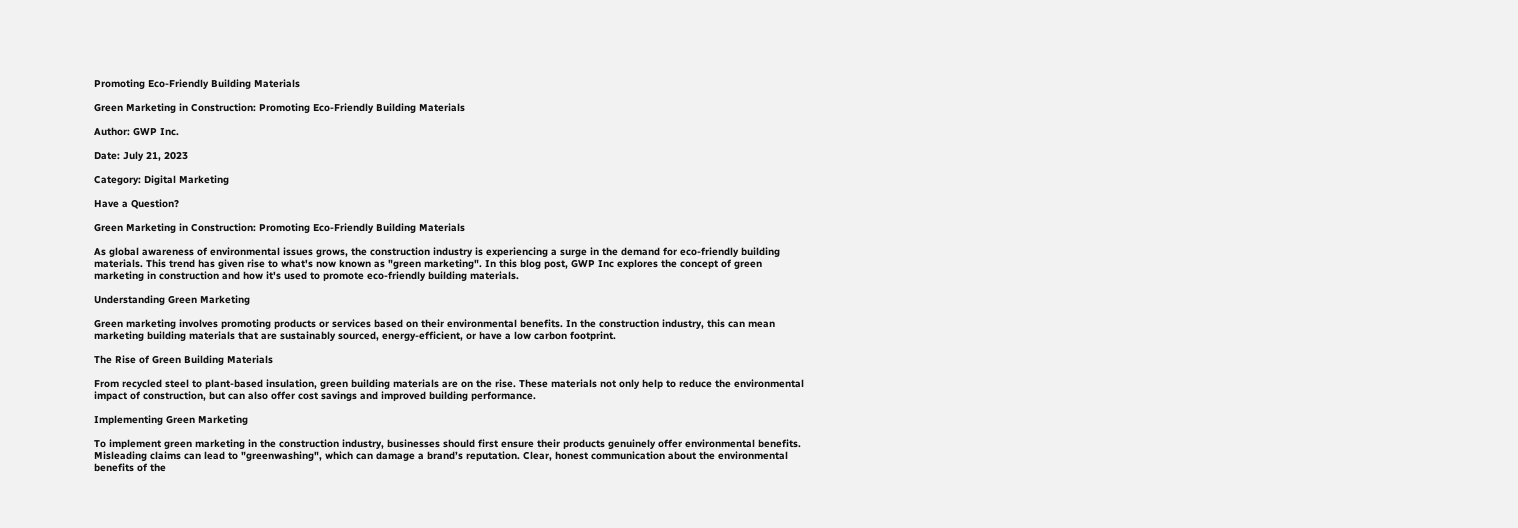Promoting Eco-Friendly Building Materials

Green Marketing in Construction: Promoting Eco-Friendly Building Materials

Author: GWP Inc.

Date: July 21, 2023

Category: Digital Marketing

Have a Question?

Green Marketing in Construction: Promoting Eco-Friendly Building Materials

As global awareness of environmental issues grows, the construction industry is experiencing a surge in the demand for eco-friendly building materials. This trend has given rise to what's now known as "green marketing". In this blog post, GWP Inc explores the concept of green marketing in construction and how it's used to promote eco-friendly building materials.

Understanding Green Marketing

Green marketing involves promoting products or services based on their environmental benefits. In the construction industry, this can mean marketing building materials that are sustainably sourced, energy-efficient, or have a low carbon footprint.

The Rise of Green Building Materials

From recycled steel to plant-based insulation, green building materials are on the rise. These materials not only help to reduce the environmental impact of construction, but can also offer cost savings and improved building performance.

Implementing Green Marketing

To implement green marketing in the construction industry, businesses should first ensure their products genuinely offer environmental benefits. Misleading claims can lead to "greenwashing", which can damage a brand’s reputation. Clear, honest communication about the environmental benefits of the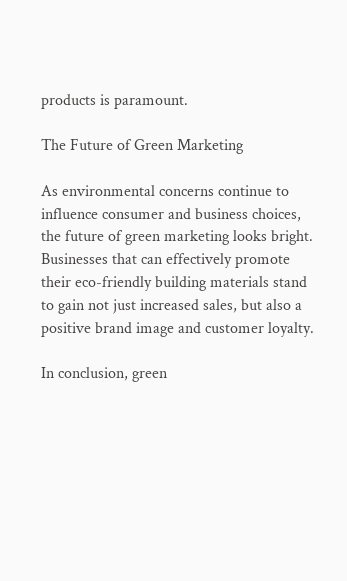products is paramount.

The Future of Green Marketing

As environmental concerns continue to influence consumer and business choices, the future of green marketing looks bright. Businesses that can effectively promote their eco-friendly building materials stand to gain not just increased sales, but also a positive brand image and customer loyalty.

In conclusion, green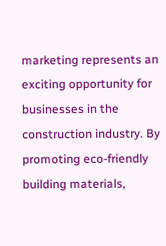marketing represents an exciting opportunity for businesses in the construction industry. By promoting eco-friendly building materials,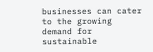businesses can cater to the growing demand for sustainable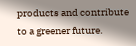products and contribute to a greener future.